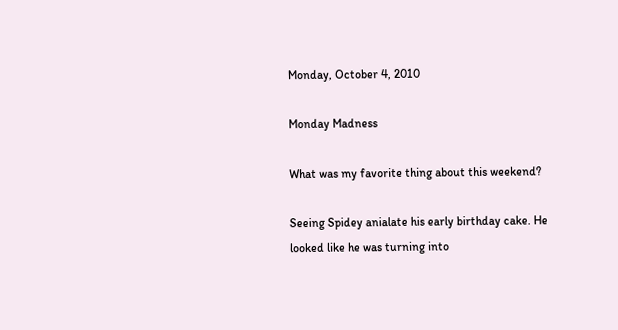Monday, October 4, 2010

Monday Madness

What was my favorite thing about this weekend?

Seeing Spidey anialate his early birthday cake. He looked like he was turning into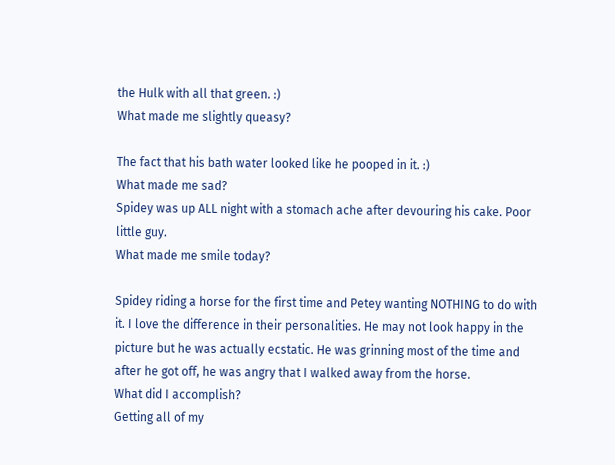the Hulk with all that green. :)
What made me slightly queasy?

The fact that his bath water looked like he pooped in it. :)
What made me sad?
Spidey was up ALL night with a stomach ache after devouring his cake. Poor little guy.
What made me smile today?

Spidey riding a horse for the first time and Petey wanting NOTHING to do with it. I love the difference in their personalities. He may not look happy in the picture but he was actually ecstatic. He was grinning most of the time and after he got off, he was angry that I walked away from the horse.
What did I accomplish?
Getting all of my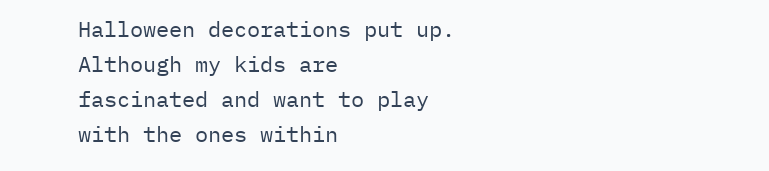Halloween decorations put up. Although my kids are fascinated and want to play with the ones within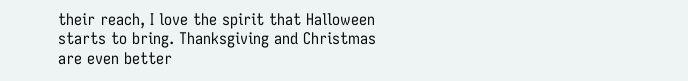their reach, I love the spirit that Halloween starts to bring. Thanksgiving and Christmas are even better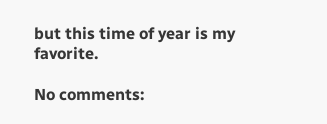but this time of year is my favorite.

No comments: